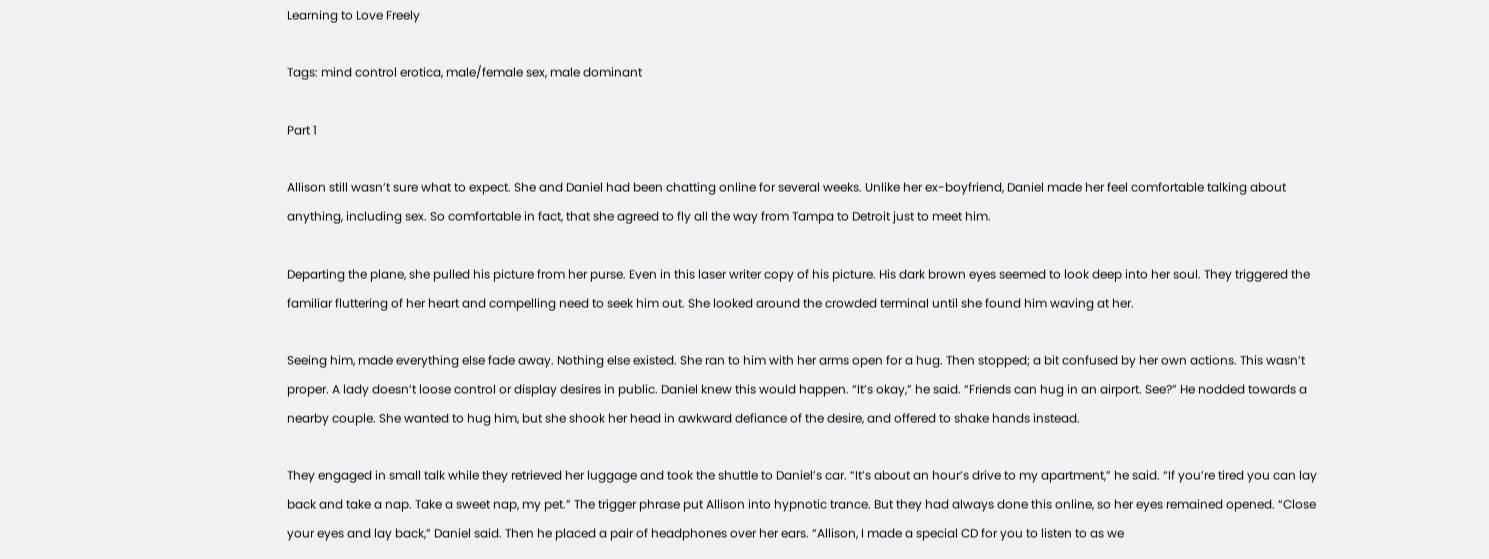Learning to Love Freely

Tags: mind control erotica, male/female sex, male dominant

Part 1

Allison still wasn’t sure what to expect. She and Daniel had been chatting online for several weeks. Unlike her ex-boyfriend, Daniel made her feel comfortable talking about anything, including sex. So comfortable in fact, that she agreed to fly all the way from Tampa to Detroit just to meet him.

Departing the plane, she pulled his picture from her purse. Even in this laser writer copy of his picture. His dark brown eyes seemed to look deep into her soul. They triggered the familiar fluttering of her heart and compelling need to seek him out. She looked around the crowded terminal until she found him waving at her.

Seeing him, made everything else fade away. Nothing else existed. She ran to him with her arms open for a hug. Then stopped; a bit confused by her own actions. This wasn’t proper. A lady doesn’t loose control or display desires in public. Daniel knew this would happen. “It’s okay,” he said. “Friends can hug in an airport. See?” He nodded towards a nearby couple. She wanted to hug him, but she shook her head in awkward defiance of the desire, and offered to shake hands instead.

They engaged in small talk while they retrieved her luggage and took the shuttle to Daniel’s car. “It’s about an hour’s drive to my apartment,” he said. “If you’re tired you can lay back and take a nap. Take a sweet nap, my pet.” The trigger phrase put Allison into hypnotic trance. But they had always done this online, so her eyes remained opened. “Close your eyes and lay back,” Daniel said. Then he placed a pair of headphones over her ears. “Allison, I made a special CD for you to listen to as we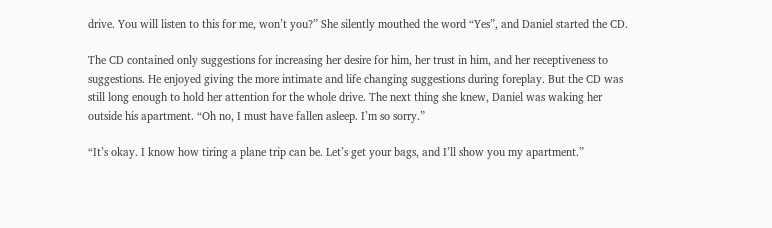drive. You will listen to this for me, won’t you?” She silently mouthed the word “Yes”, and Daniel started the CD.

The CD contained only suggestions for increasing her desire for him, her trust in him, and her receptiveness to suggestions. He enjoyed giving the more intimate and life changing suggestions during foreplay. But the CD was still long enough to hold her attention for the whole drive. The next thing she knew, Daniel was waking her outside his apartment. “Oh no, I must have fallen asleep. I’m so sorry.”

“It’s okay. I know how tiring a plane trip can be. Let’s get your bags, and I’ll show you my apartment.”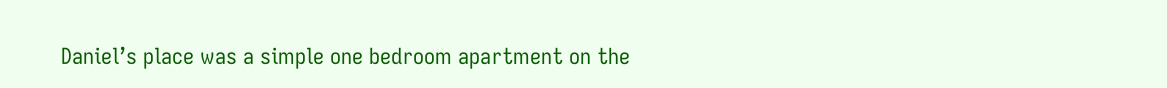Daniel’s place was a simple one bedroom apartment on the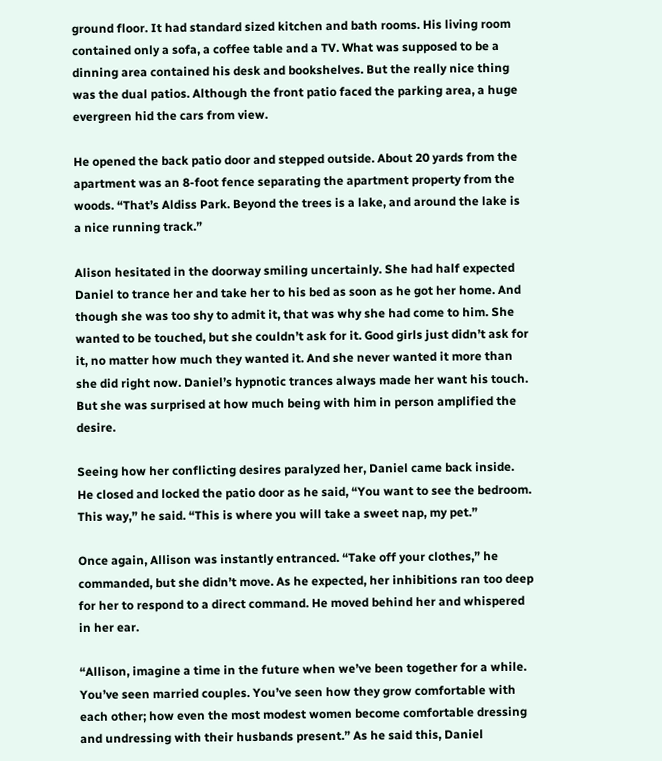ground floor. It had standard sized kitchen and bath rooms. His living room contained only a sofa, a coffee table and a TV. What was supposed to be a dinning area contained his desk and bookshelves. But the really nice thing was the dual patios. Although the front patio faced the parking area, a huge evergreen hid the cars from view.

He opened the back patio door and stepped outside. About 20 yards from the apartment was an 8-foot fence separating the apartment property from the woods. “That’s Aldiss Park. Beyond the trees is a lake, and around the lake is a nice running track.”

Alison hesitated in the doorway smiling uncertainly. She had half expected Daniel to trance her and take her to his bed as soon as he got her home. And though she was too shy to admit it, that was why she had come to him. She wanted to be touched, but she couldn’t ask for it. Good girls just didn’t ask for it, no matter how much they wanted it. And she never wanted it more than she did right now. Daniel’s hypnotic trances always made her want his touch. But she was surprised at how much being with him in person amplified the desire.

Seeing how her conflicting desires paralyzed her, Daniel came back inside. He closed and locked the patio door as he said, “You want to see the bedroom. This way,” he said. “This is where you will take a sweet nap, my pet.”

Once again, Allison was instantly entranced. “Take off your clothes,” he commanded, but she didn’t move. As he expected, her inhibitions ran too deep for her to respond to a direct command. He moved behind her and whispered in her ear.

“Allison, imagine a time in the future when we’ve been together for a while. You’ve seen married couples. You’ve seen how they grow comfortable with each other; how even the most modest women become comfortable dressing and undressing with their husbands present.” As he said this, Daniel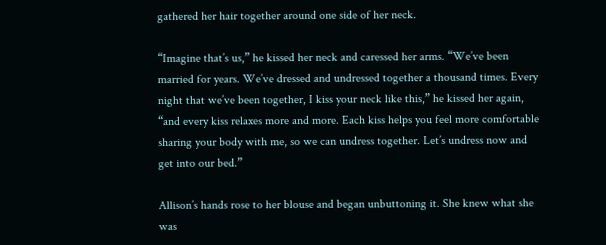gathered her hair together around one side of her neck.

“Imagine that’s us,” he kissed her neck and caressed her arms. “We’ve been married for years. We’ve dressed and undressed together a thousand times. Every night that we’ve been together, I kiss your neck like this,” he kissed her again, “and every kiss relaxes more and more. Each kiss helps you feel more comfortable sharing your body with me, so we can undress together. Let’s undress now and get into our bed.”

Allison’s hands rose to her blouse and began unbuttoning it. She knew what she was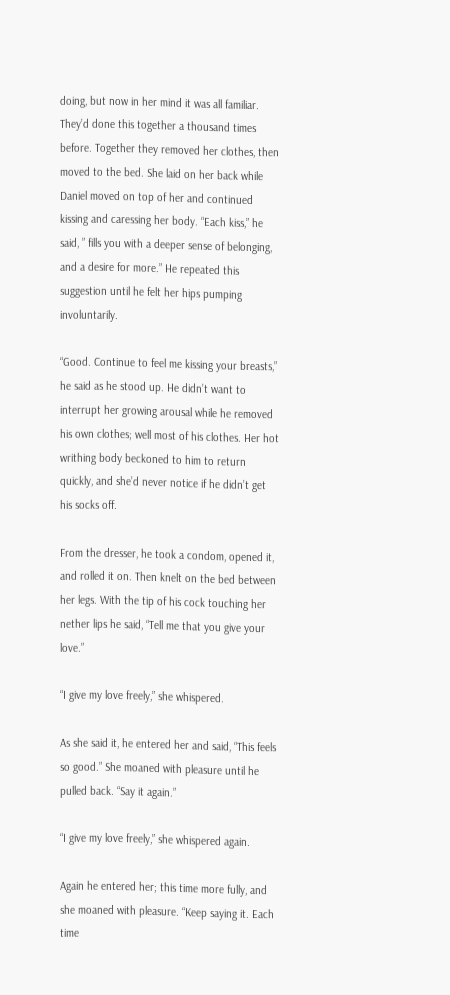doing, but now in her mind it was all familiar. They’d done this together a thousand times before. Together they removed her clothes, then moved to the bed. She laid on her back while Daniel moved on top of her and continued kissing and caressing her body. “Each kiss,” he said, ” fills you with a deeper sense of belonging, and a desire for more.” He repeated this suggestion until he felt her hips pumping involuntarily.

“Good. Continue to feel me kissing your breasts,” he said as he stood up. He didn’t want to interrupt her growing arousal while he removed his own clothes; well most of his clothes. Her hot writhing body beckoned to him to return quickly, and she’d never notice if he didn’t get his socks off.

From the dresser, he took a condom, opened it, and rolled it on. Then knelt on the bed between her legs. With the tip of his cock touching her nether lips he said, “Tell me that you give your love.”

“I give my love freely,” she whispered.

As she said it, he entered her and said, “This feels so good.” She moaned with pleasure until he pulled back. “Say it again.”

“I give my love freely,” she whispered again.

Again he entered her; this time more fully, and she moaned with pleasure. “Keep saying it. Each time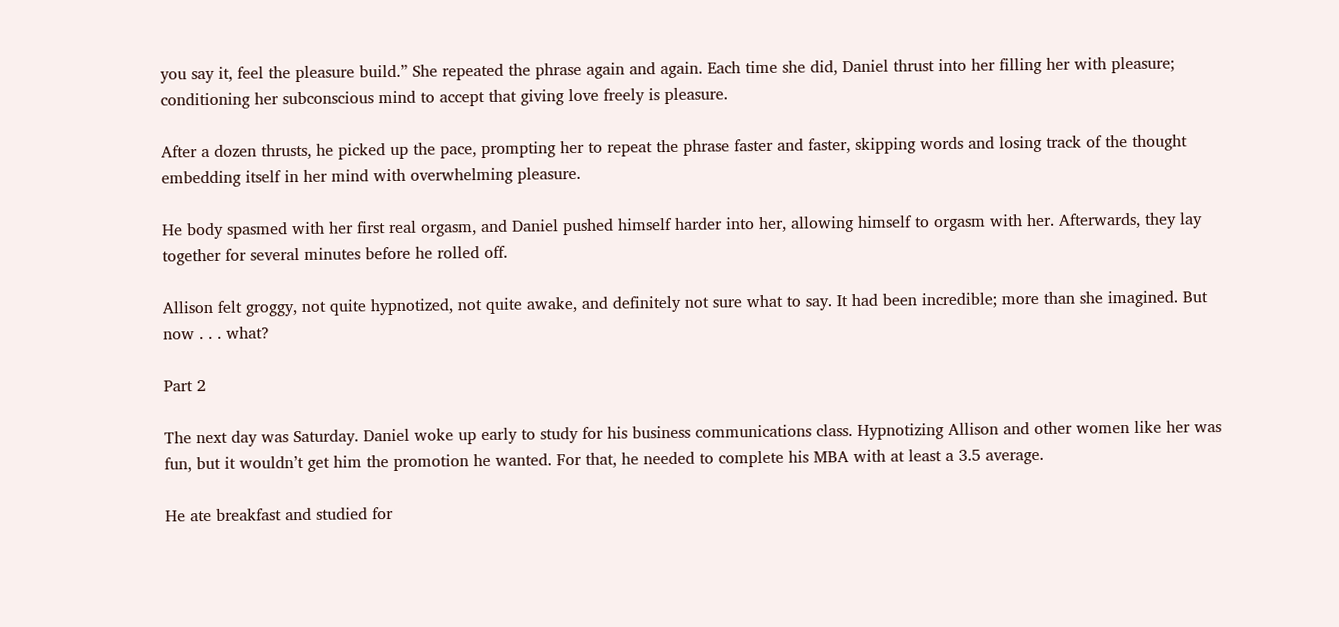you say it, feel the pleasure build.” She repeated the phrase again and again. Each time she did, Daniel thrust into her filling her with pleasure; conditioning her subconscious mind to accept that giving love freely is pleasure.

After a dozen thrusts, he picked up the pace, prompting her to repeat the phrase faster and faster, skipping words and losing track of the thought embedding itself in her mind with overwhelming pleasure.

He body spasmed with her first real orgasm, and Daniel pushed himself harder into her, allowing himself to orgasm with her. Afterwards, they lay together for several minutes before he rolled off.

Allison felt groggy, not quite hypnotized, not quite awake, and definitely not sure what to say. It had been incredible; more than she imagined. But now . . . what?

Part 2

The next day was Saturday. Daniel woke up early to study for his business communications class. Hypnotizing Allison and other women like her was fun, but it wouldn’t get him the promotion he wanted. For that, he needed to complete his MBA with at least a 3.5 average.

He ate breakfast and studied for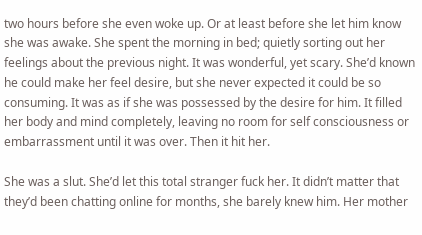two hours before she even woke up. Or at least before she let him know she was awake. She spent the morning in bed; quietly sorting out her feelings about the previous night. It was wonderful, yet scary. She’d known he could make her feel desire, but she never expected it could be so consuming. It was as if she was possessed by the desire for him. It filled her body and mind completely, leaving no room for self consciousness or embarrassment until it was over. Then it hit her.

She was a slut. She’d let this total stranger fuck her. It didn’t matter that they’d been chatting online for months, she barely knew him. Her mother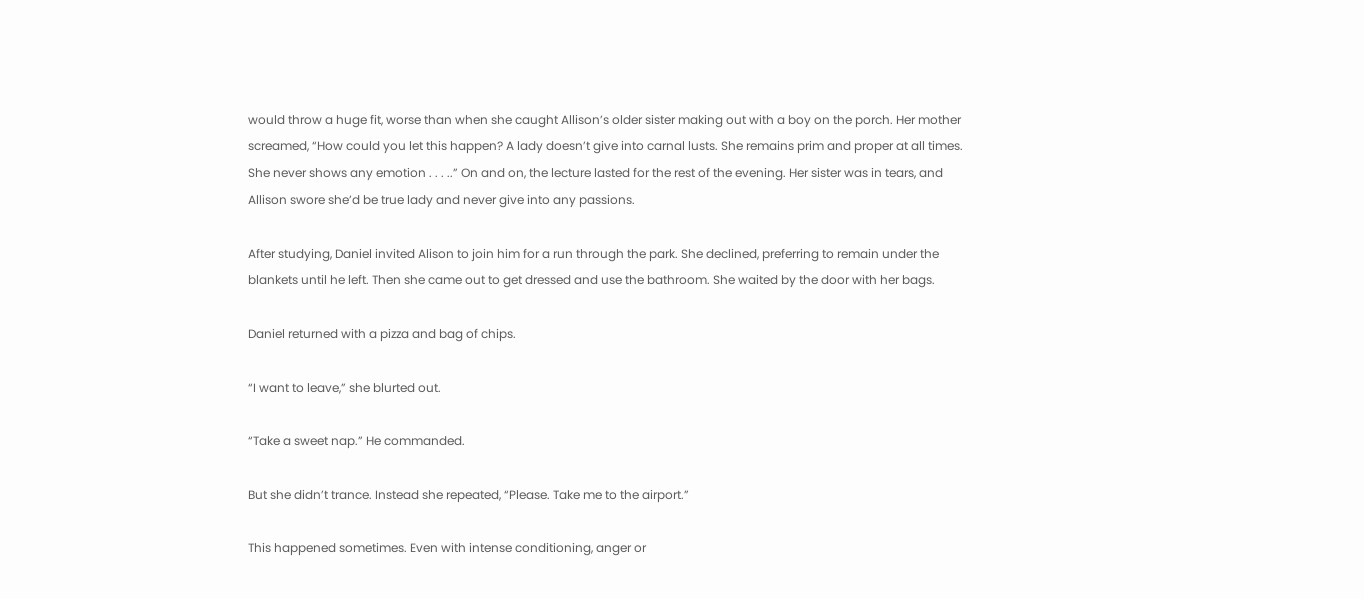would throw a huge fit, worse than when she caught Allison’s older sister making out with a boy on the porch. Her mother screamed, “How could you let this happen? A lady doesn’t give into carnal lusts. She remains prim and proper at all times. She never shows any emotion . . . ..” On and on, the lecture lasted for the rest of the evening. Her sister was in tears, and Allison swore she’d be true lady and never give into any passions.

After studying, Daniel invited Alison to join him for a run through the park. She declined, preferring to remain under the blankets until he left. Then she came out to get dressed and use the bathroom. She waited by the door with her bags.

Daniel returned with a pizza and bag of chips.

“I want to leave,” she blurted out.

“Take a sweet nap.” He commanded.

But she didn’t trance. Instead she repeated, “Please. Take me to the airport.”

This happened sometimes. Even with intense conditioning, anger or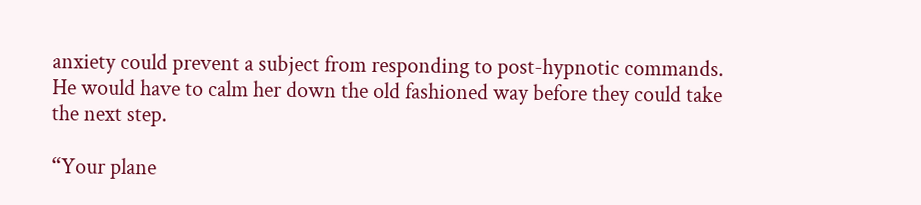anxiety could prevent a subject from responding to post-hypnotic commands. He would have to calm her down the old fashioned way before they could take the next step.

“Your plane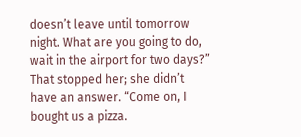doesn’t leave until tomorrow night. What are you going to do, wait in the airport for two days?” That stopped her; she didn’t have an answer. “Come on, I bought us a pizza.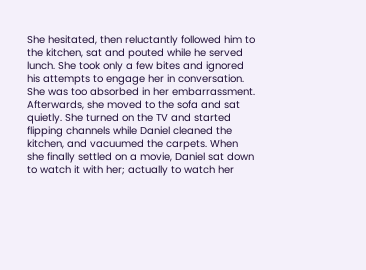She hesitated, then reluctantly followed him to the kitchen, sat and pouted while he served lunch. She took only a few bites and ignored his attempts to engage her in conversation. She was too absorbed in her embarrassment. Afterwards, she moved to the sofa and sat quietly. She turned on the TV and started flipping channels while Daniel cleaned the kitchen, and vacuumed the carpets. When she finally settled on a movie, Daniel sat down to watch it with her; actually to watch her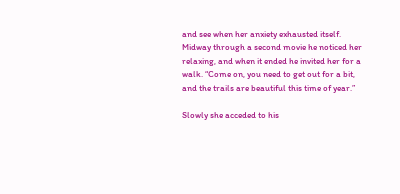and see when her anxiety exhausted itself. Midway through a second movie he noticed her relaxing, and when it ended he invited her for a walk. “Come on, you need to get out for a bit, and the trails are beautiful this time of year.”

Slowly she acceded to his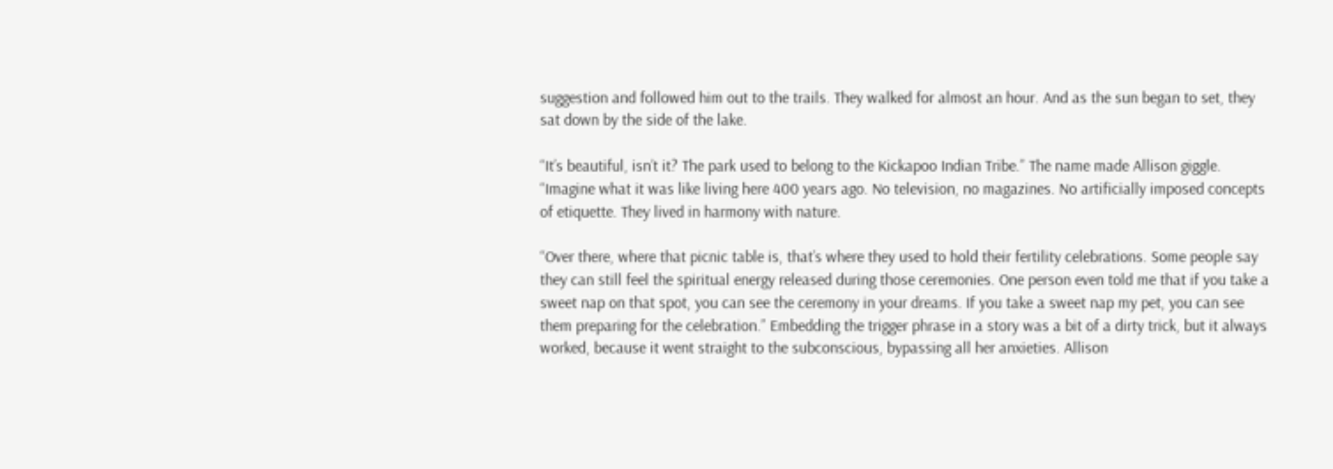suggestion and followed him out to the trails. They walked for almost an hour. And as the sun began to set, they sat down by the side of the lake.

“It’s beautiful, isn’t it? The park used to belong to the Kickapoo Indian Tribe.” The name made Allison giggle. “Imagine what it was like living here 400 years ago. No television, no magazines. No artificially imposed concepts of etiquette. They lived in harmony with nature.

“Over there, where that picnic table is, that’s where they used to hold their fertility celebrations. Some people say they can still feel the spiritual energy released during those ceremonies. One person even told me that if you take a sweet nap on that spot, you can see the ceremony in your dreams. If you take a sweet nap my pet, you can see them preparing for the celebration.” Embedding the trigger phrase in a story was a bit of a dirty trick, but it always worked, because it went straight to the subconscious, bypassing all her anxieties. Allison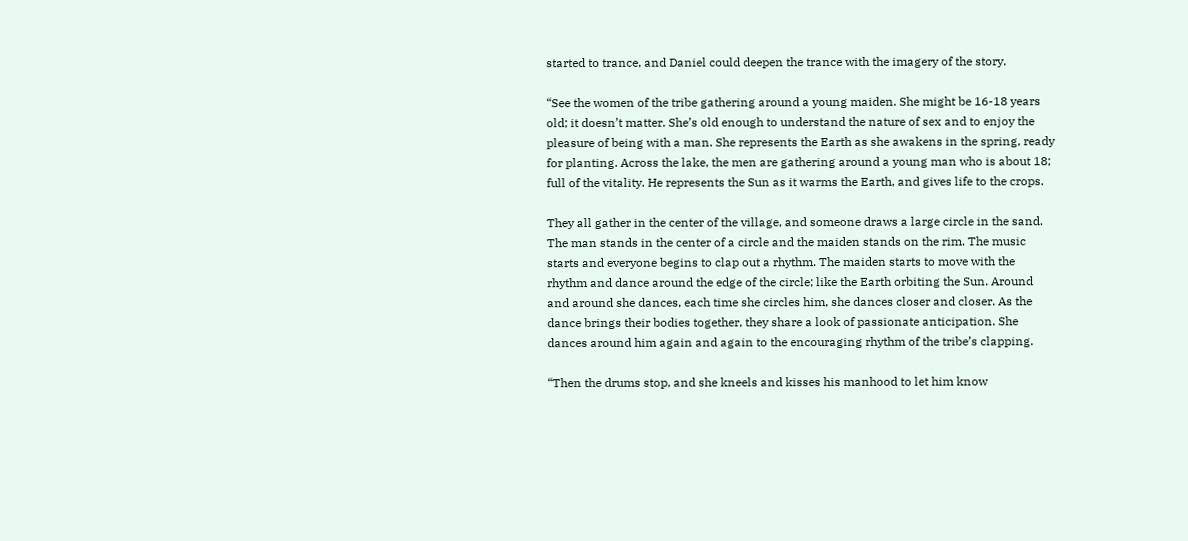started to trance, and Daniel could deepen the trance with the imagery of the story.

“See the women of the tribe gathering around a young maiden. She might be 16-18 years old; it doesn’t matter. She’s old enough to understand the nature of sex and to enjoy the pleasure of being with a man. She represents the Earth as she awakens in the spring, ready for planting. Across the lake, the men are gathering around a young man who is about 18; full of the vitality. He represents the Sun as it warms the Earth, and gives life to the crops.

They all gather in the center of the village, and someone draws a large circle in the sand. The man stands in the center of a circle and the maiden stands on the rim. The music starts and everyone begins to clap out a rhythm. The maiden starts to move with the rhythm and dance around the edge of the circle; like the Earth orbiting the Sun. Around and around she dances, each time she circles him, she dances closer and closer. As the dance brings their bodies together, they share a look of passionate anticipation. She dances around him again and again to the encouraging rhythm of the tribe’s clapping.

“Then the drums stop, and she kneels and kisses his manhood to let him know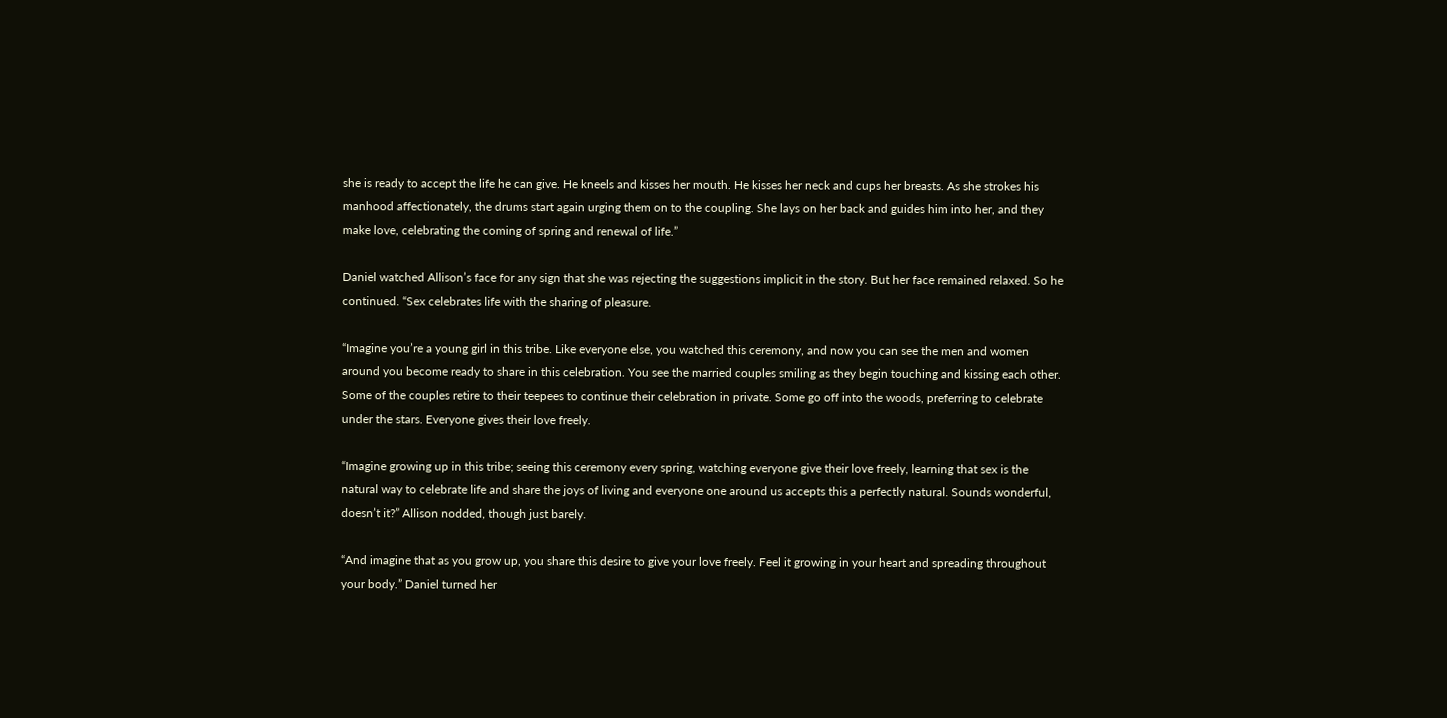she is ready to accept the life he can give. He kneels and kisses her mouth. He kisses her neck and cups her breasts. As she strokes his manhood affectionately, the drums start again urging them on to the coupling. She lays on her back and guides him into her, and they make love, celebrating the coming of spring and renewal of life.”

Daniel watched Allison’s face for any sign that she was rejecting the suggestions implicit in the story. But her face remained relaxed. So he continued. “Sex celebrates life with the sharing of pleasure.

“Imagine you’re a young girl in this tribe. Like everyone else, you watched this ceremony, and now you can see the men and women around you become ready to share in this celebration. You see the married couples smiling as they begin touching and kissing each other. Some of the couples retire to their teepees to continue their celebration in private. Some go off into the woods, preferring to celebrate under the stars. Everyone gives their love freely.

“Imagine growing up in this tribe; seeing this ceremony every spring, watching everyone give their love freely, learning that sex is the natural way to celebrate life and share the joys of living and everyone one around us accepts this a perfectly natural. Sounds wonderful, doesn’t it?” Allison nodded, though just barely.

“And imagine that as you grow up, you share this desire to give your love freely. Feel it growing in your heart and spreading throughout your body.” Daniel turned her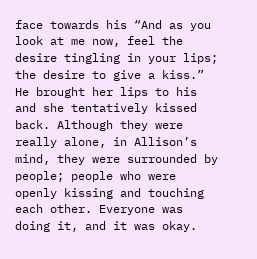face towards his “And as you look at me now, feel the desire tingling in your lips; the desire to give a kiss.” He brought her lips to his and she tentatively kissed back. Although they were really alone, in Allison’s mind, they were surrounded by people; people who were openly kissing and touching each other. Everyone was doing it, and it was okay.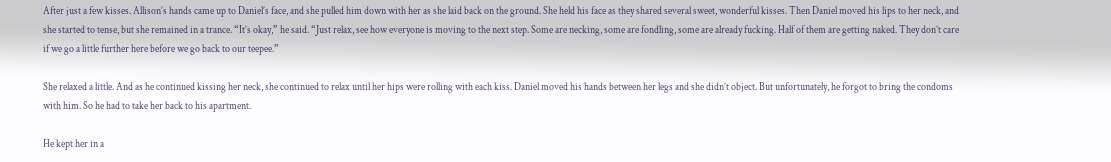After just a few kisses. Allison’s hands came up to Daniel’s face, and she pulled him down with her as she laid back on the ground. She held his face as they shared several sweet, wonderful kisses. Then Daniel moved his lips to her neck, and she started to tense, but she remained in a trance. “It’s okay,” he said. “Just relax, see how everyone is moving to the next step. Some are necking, some are fondling, some are already fucking. Half of them are getting naked. They don’t care if we go a little further here before we go back to our teepee.”

She relaxed a little. And as he continued kissing her neck, she continued to relax until her hips were rolling with each kiss. Daniel moved his hands between her legs and she didn’t object. But unfortunately, he forgot to bring the condoms with him. So he had to take her back to his apartment.

He kept her in a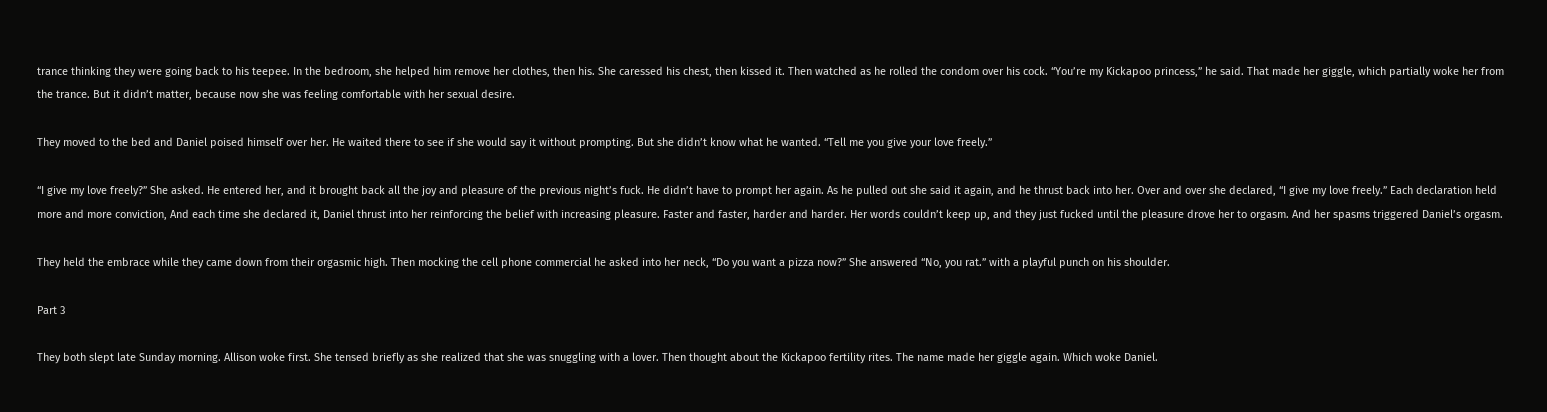trance thinking they were going back to his teepee. In the bedroom, she helped him remove her clothes, then his. She caressed his chest, then kissed it. Then watched as he rolled the condom over his cock. “You’re my Kickapoo princess,” he said. That made her giggle, which partially woke her from the trance. But it didn’t matter, because now she was feeling comfortable with her sexual desire.

They moved to the bed and Daniel poised himself over her. He waited there to see if she would say it without prompting. But she didn’t know what he wanted. “Tell me you give your love freely.”

“I give my love freely?” She asked. He entered her, and it brought back all the joy and pleasure of the previous night’s fuck. He didn’t have to prompt her again. As he pulled out she said it again, and he thrust back into her. Over and over she declared, “I give my love freely.” Each declaration held more and more conviction, And each time she declared it, Daniel thrust into her reinforcing the belief with increasing pleasure. Faster and faster, harder and harder. Her words couldn’t keep up, and they just fucked until the pleasure drove her to orgasm. And her spasms triggered Daniel’s orgasm.

They held the embrace while they came down from their orgasmic high. Then mocking the cell phone commercial he asked into her neck, “Do you want a pizza now?” She answered “No, you rat.” with a playful punch on his shoulder.

Part 3

They both slept late Sunday morning. Allison woke first. She tensed briefly as she realized that she was snuggling with a lover. Then thought about the Kickapoo fertility rites. The name made her giggle again. Which woke Daniel.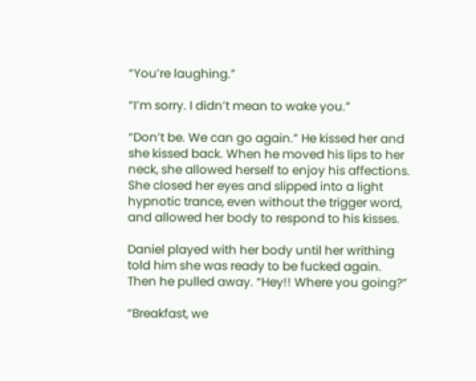“You’re laughing.”

“I’m sorry. I didn’t mean to wake you.”

“Don’t be. We can go again.” He kissed her and she kissed back. When he moved his lips to her neck, she allowed herself to enjoy his affections. She closed her eyes and slipped into a light hypnotic trance, even without the trigger word, and allowed her body to respond to his kisses.

Daniel played with her body until her writhing told him she was ready to be fucked again. Then he pulled away. “Hey!! Where you going?”

“Breakfast, we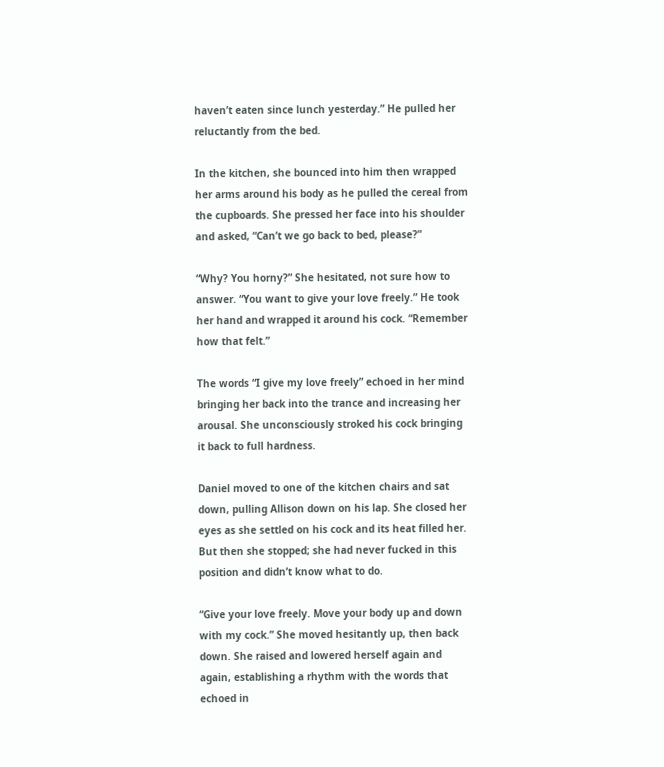haven’t eaten since lunch yesterday.” He pulled her reluctantly from the bed.

In the kitchen, she bounced into him then wrapped her arms around his body as he pulled the cereal from the cupboards. She pressed her face into his shoulder and asked, “Can’t we go back to bed, please?”

“Why? You horny?” She hesitated, not sure how to answer. “You want to give your love freely.” He took her hand and wrapped it around his cock. “Remember how that felt.”

The words “I give my love freely” echoed in her mind bringing her back into the trance and increasing her arousal. She unconsciously stroked his cock bringing it back to full hardness.

Daniel moved to one of the kitchen chairs and sat down, pulling Allison down on his lap. She closed her eyes as she settled on his cock and its heat filled her. But then she stopped; she had never fucked in this position and didn’t know what to do.

“Give your love freely. Move your body up and down with my cock.” She moved hesitantly up, then back down. She raised and lowered herself again and again, establishing a rhythm with the words that echoed in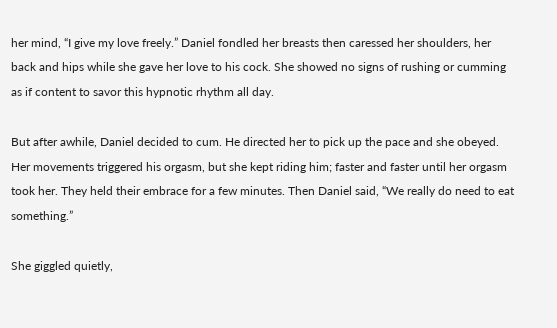her mind, “I give my love freely.” Daniel fondled her breasts then caressed her shoulders, her back and hips while she gave her love to his cock. She showed no signs of rushing or cumming as if content to savor this hypnotic rhythm all day.

But after awhile, Daniel decided to cum. He directed her to pick up the pace and she obeyed. Her movements triggered his orgasm, but she kept riding him; faster and faster until her orgasm took her. They held their embrace for a few minutes. Then Daniel said, “We really do need to eat something.”

She giggled quietly,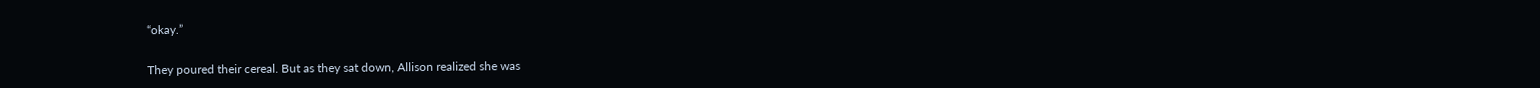“okay.”

They poured their cereal. But as they sat down, Allison realized she was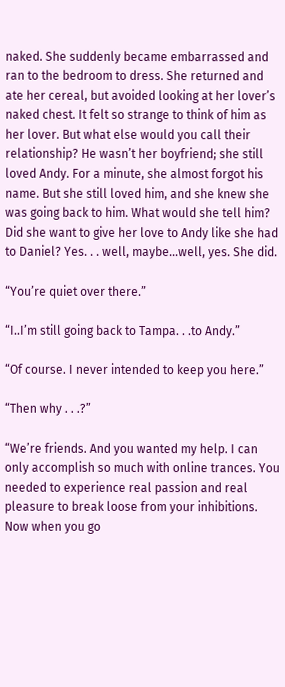naked. She suddenly became embarrassed and ran to the bedroom to dress. She returned and ate her cereal, but avoided looking at her lover’s naked chest. It felt so strange to think of him as her lover. But what else would you call their relationship? He wasn’t her boyfriend; she still loved Andy. For a minute, she almost forgot his name. But she still loved him, and she knew she was going back to him. What would she tell him? Did she want to give her love to Andy like she had to Daniel? Yes. . . well, maybe…well, yes. She did.

“You’re quiet over there.”

“I..I’m still going back to Tampa. . .to Andy.”

“Of course. I never intended to keep you here.”

“Then why . . .?”

“We’re friends. And you wanted my help. I can only accomplish so much with online trances. You needed to experience real passion and real pleasure to break loose from your inhibitions. Now when you go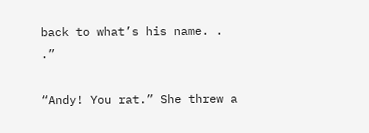back to what’s his name. . .”

“Andy! You rat.” She threw a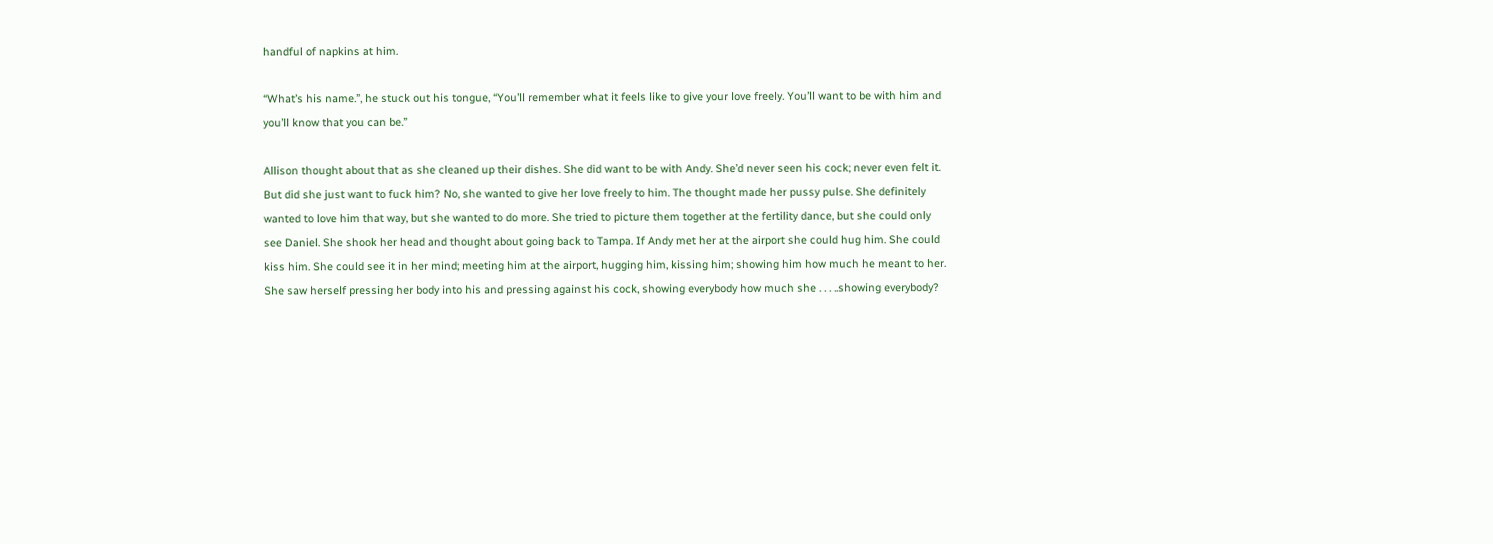handful of napkins at him.

“What’s his name.”, he stuck out his tongue, “You’ll remember what it feels like to give your love freely. You’ll want to be with him and you’ll know that you can be.”

Allison thought about that as she cleaned up their dishes. She did want to be with Andy. She’d never seen his cock; never even felt it. But did she just want to fuck him? No, she wanted to give her love freely to him. The thought made her pussy pulse. She definitely wanted to love him that way, but she wanted to do more. She tried to picture them together at the fertility dance, but she could only see Daniel. She shook her head and thought about going back to Tampa. If Andy met her at the airport she could hug him. She could kiss him. She could see it in her mind; meeting him at the airport, hugging him, kissing him; showing him how much he meant to her. She saw herself pressing her body into his and pressing against his cock, showing everybody how much she . . . ..showing everybody?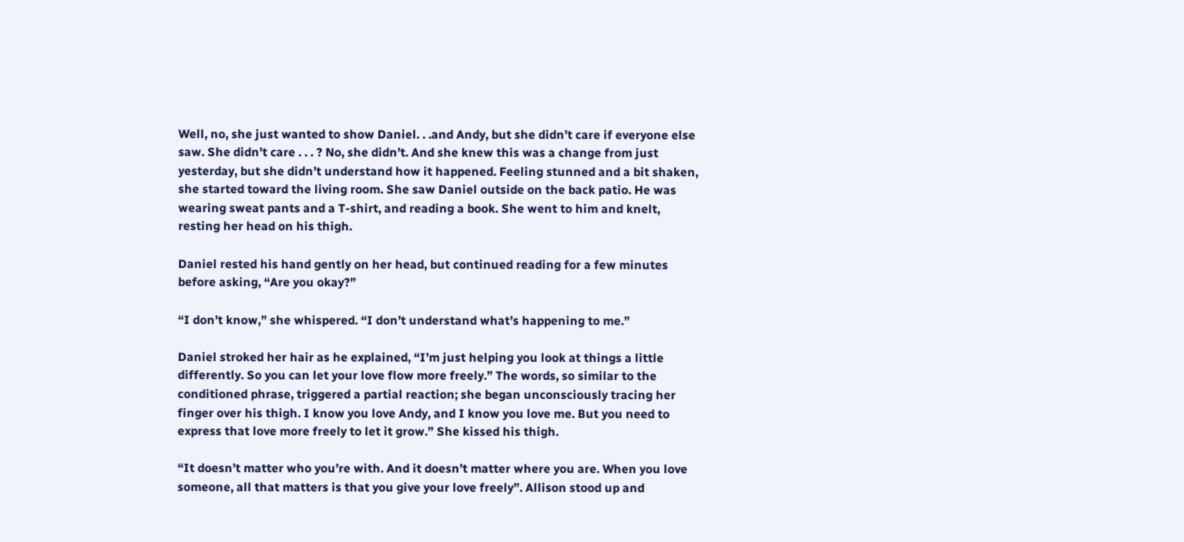Well, no, she just wanted to show Daniel. . .and Andy, but she didn’t care if everyone else saw. She didn’t care . . . ? No, she didn’t. And she knew this was a change from just yesterday, but she didn’t understand how it happened. Feeling stunned and a bit shaken, she started toward the living room. She saw Daniel outside on the back patio. He was wearing sweat pants and a T-shirt, and reading a book. She went to him and knelt, resting her head on his thigh.

Daniel rested his hand gently on her head, but continued reading for a few minutes before asking, “Are you okay?”

“I don’t know,” she whispered. “I don’t understand what’s happening to me.”

Daniel stroked her hair as he explained, “I’m just helping you look at things a little differently. So you can let your love flow more freely.” The words, so similar to the conditioned phrase, triggered a partial reaction; she began unconsciously tracing her finger over his thigh. I know you love Andy, and I know you love me. But you need to express that love more freely to let it grow.” She kissed his thigh.

“It doesn’t matter who you’re with. And it doesn’t matter where you are. When you love someone, all that matters is that you give your love freely”. Allison stood up and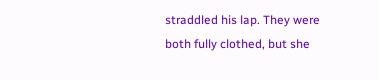straddled his lap. They were both fully clothed, but she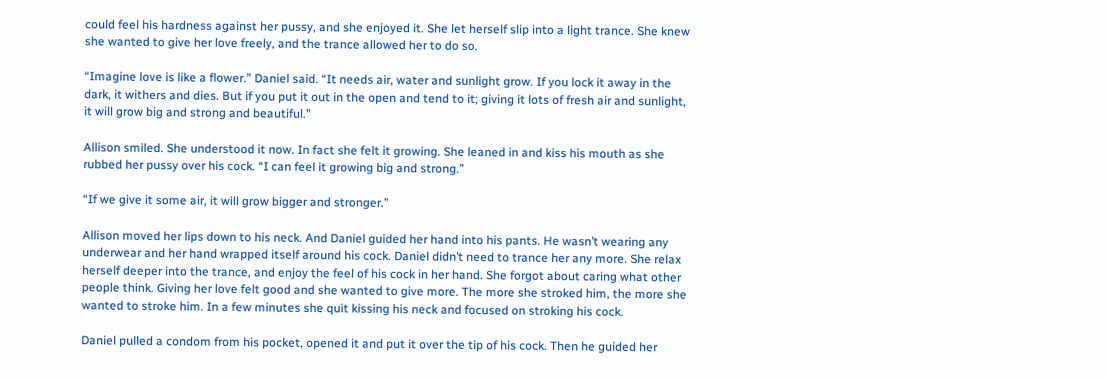could feel his hardness against her pussy, and she enjoyed it. She let herself slip into a light trance. She knew she wanted to give her love freely, and the trance allowed her to do so.

“Imagine love is like a flower.” Daniel said. “It needs air, water and sunlight grow. If you lock it away in the dark, it withers and dies. But if you put it out in the open and tend to it; giving it lots of fresh air and sunlight, it will grow big and strong and beautiful.”

Allison smiled. She understood it now. In fact she felt it growing. She leaned in and kiss his mouth as she rubbed her pussy over his cock. “I can feel it growing big and strong.”

“If we give it some air, it will grow bigger and stronger.”

Allison moved her lips down to his neck. And Daniel guided her hand into his pants. He wasn’t wearing any underwear and her hand wrapped itself around his cock. Daniel didn’t need to trance her any more. She relax herself deeper into the trance, and enjoy the feel of his cock in her hand. She forgot about caring what other people think. Giving her love felt good and she wanted to give more. The more she stroked him, the more she wanted to stroke him. In a few minutes she quit kissing his neck and focused on stroking his cock.

Daniel pulled a condom from his pocket, opened it and put it over the tip of his cock. Then he guided her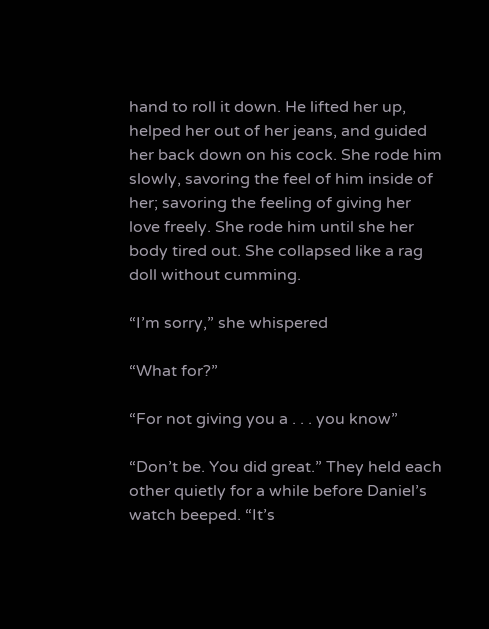hand to roll it down. He lifted her up, helped her out of her jeans, and guided her back down on his cock. She rode him slowly, savoring the feel of him inside of her; savoring the feeling of giving her love freely. She rode him until she her body tired out. She collapsed like a rag doll without cumming.

“I’m sorry,” she whispered

“What for?”

“For not giving you a . . . you know”

“Don’t be. You did great.” They held each other quietly for a while before Daniel’s watch beeped. “It’s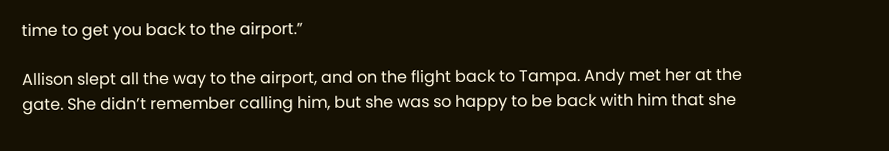time to get you back to the airport.”

Allison slept all the way to the airport, and on the flight back to Tampa. Andy met her at the gate. She didn’t remember calling him, but she was so happy to be back with him that she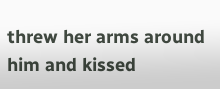threw her arms around him and kissed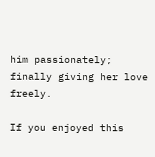him passionately; finally giving her love freely.

If you enjoyed this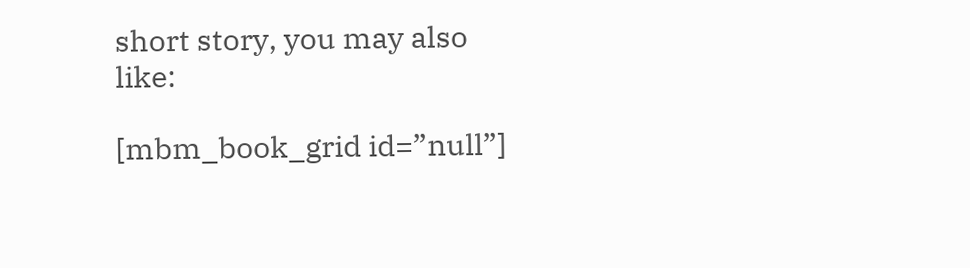short story, you may also like:

[mbm_book_grid id=”null”]